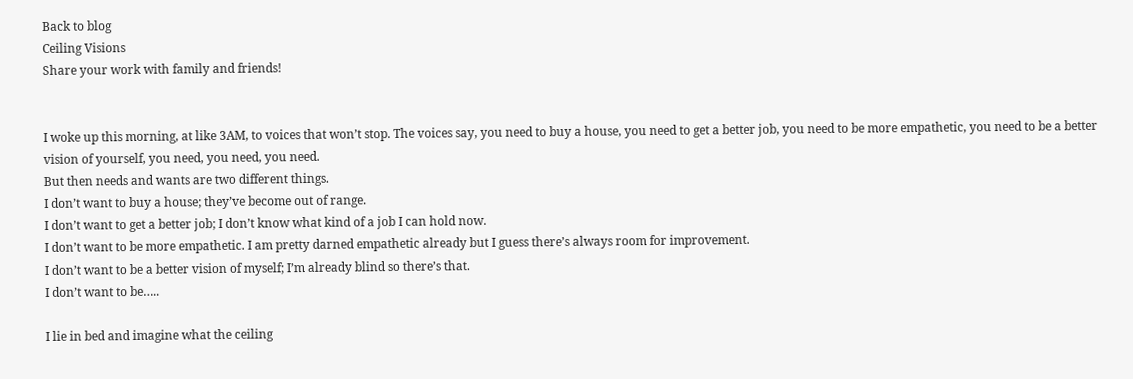Back to blog
Ceiling Visions
Share your work with family and friends!


I woke up this morning, at like 3AM, to voices that won’t stop. The voices say, you need to buy a house, you need to get a better job, you need to be more empathetic, you need to be a better vision of yourself, you need, you need, you need.
But then needs and wants are two different things.
I don’t want to buy a house; they’ve become out of range.
I don’t want to get a better job; I don’t know what kind of a job I can hold now.
I don’t want to be more empathetic. I am pretty darned empathetic already but I guess there’s always room for improvement.
I don’t want to be a better vision of myself; I’m already blind so there’s that.
I don’t want to be…..

I lie in bed and imagine what the ceiling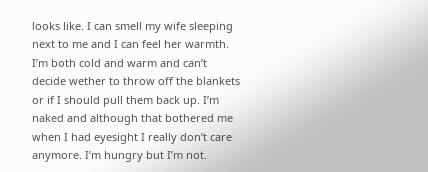looks like. I can smell my wife sleeping next to me and I can feel her warmth. I’m both cold and warm and can’t decide wether to throw off the blankets or if I should pull them back up. I’m naked and although that bothered me when I had eyesight I really don’t care anymore. I’m hungry but I’m not.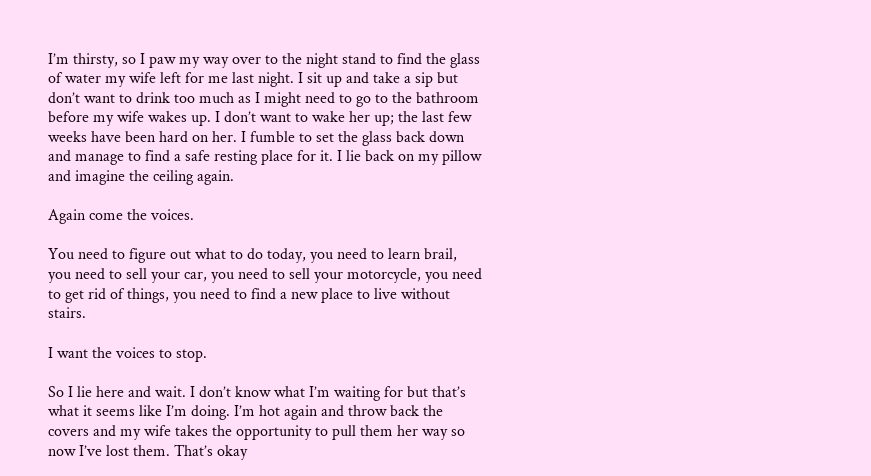I’m thirsty, so I paw my way over to the night stand to find the glass of water my wife left for me last night. I sit up and take a sip but don’t want to drink too much as I might need to go to the bathroom before my wife wakes up. I don’t want to wake her up; the last few weeks have been hard on her. I fumble to set the glass back down and manage to find a safe resting place for it. I lie back on my pillow and imagine the ceiling again.

Again come the voices.

You need to figure out what to do today, you need to learn brail, you need to sell your car, you need to sell your motorcycle, you need to get rid of things, you need to find a new place to live without stairs.

I want the voices to stop.

So I lie here and wait. I don’t know what I’m waiting for but that’s what it seems like I’m doing. I’m hot again and throw back the covers and my wife takes the opportunity to pull them her way so now I’ve lost them. That’s okay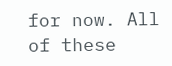for now. All of these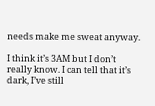needs make me sweat anyway.

I think it’s 3AM but I don’t really know. I can tell that it’s dark, I’ve still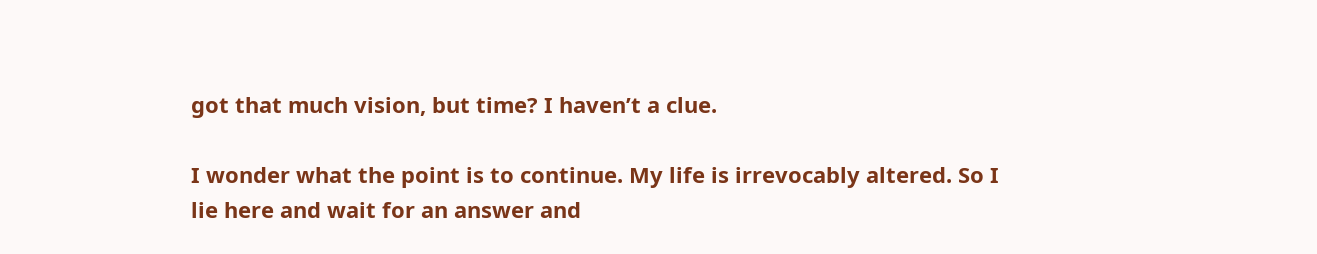got that much vision, but time? I haven’t a clue.

I wonder what the point is to continue. My life is irrevocably altered. So I lie here and wait for an answer and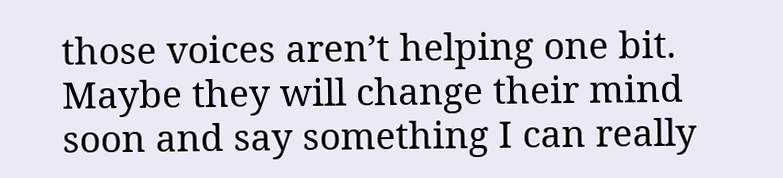those voices aren’t helping one bit. Maybe they will change their mind soon and say something I can really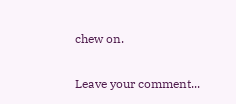chew on.

Leave your comment...